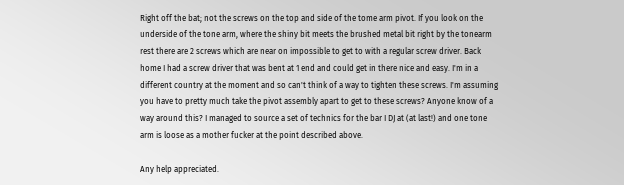Right off the bat; not the screws on the top and side of the tome arm pivot. If you look on the underside of the tone arm, where the shiny bit meets the brushed metal bit right by the tonearm rest there are 2 screws which are near on impossible to get to with a regular screw driver. Back home I had a screw driver that was bent at 1 end and could get in there nice and easy. I'm in a different country at the moment and so can't think of a way to tighten these screws. I'm assuming you have to pretty much take the pivot assembly apart to get to these screws? Anyone know of a way around this? I managed to source a set of technics for the bar I DJ at (at last!) and one tone arm is loose as a mother fucker at the point described above.

Any help appreciated.